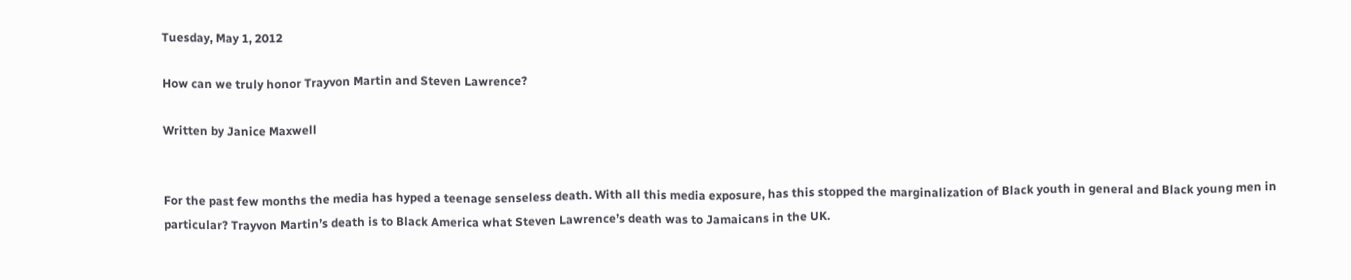Tuesday, May 1, 2012

How can we truly honor Trayvon Martin and Steven Lawrence?

Written by Janice Maxwell


For the past few months the media has hyped a teenage senseless death. With all this media exposure, has this stopped the marginalization of Black youth in general and Black young men in particular? Trayvon Martin’s death is to Black America what Steven Lawrence’s death was to Jamaicans in the UK.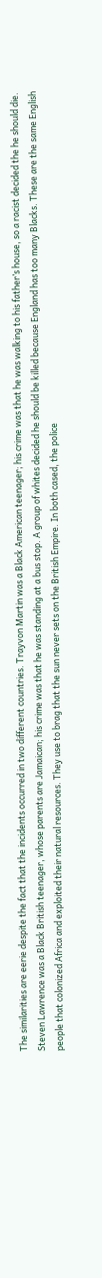The similarities are eerie despite the fact that the incidents occurred in two different countries. Trayvon Martin was a Black American teenager; his crime was that he was walking to his father’s house, so a racist decided the he should die. Steven Lawrence was a Black British teenager, whose parents are Jamaican; his crime was that he was standing at a bus stop. A group of whites decided he should be killed because England has too many Blacks. These are the same English people that colonized Africa and exploited their natural resources. They use to brag that the sun never sets on the British Empire. In both cased, the police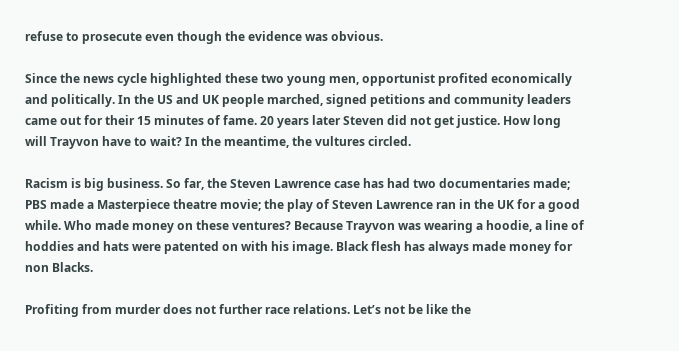refuse to prosecute even though the evidence was obvious.

Since the news cycle highlighted these two young men, opportunist profited economically and politically. In the US and UK people marched, signed petitions and community leaders came out for their 15 minutes of fame. 20 years later Steven did not get justice. How long will Trayvon have to wait? In the meantime, the vultures circled.

Racism is big business. So far, the Steven Lawrence case has had two documentaries made; PBS made a Masterpiece theatre movie; the play of Steven Lawrence ran in the UK for a good while. Who made money on these ventures? Because Trayvon was wearing a hoodie, a line of hoddies and hats were patented on with his image. Black flesh has always made money for non Blacks.

Profiting from murder does not further race relations. Let’s not be like the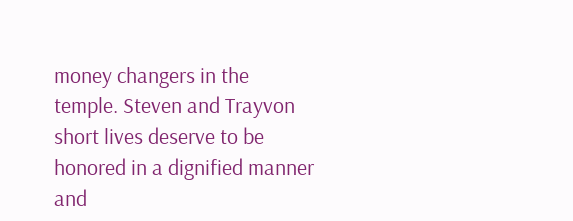money changers in the temple. Steven and Trayvon short lives deserve to be honored in a dignified manner and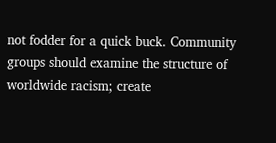not fodder for a quick buck. Community groups should examine the structure of worldwide racism; create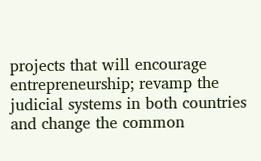projects that will encourage entrepreneurship; revamp the judicial systems in both countries and change the common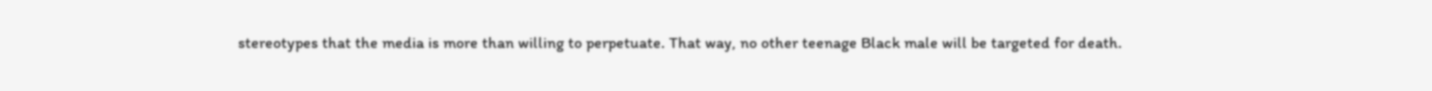stereotypes that the media is more than willing to perpetuate. That way, no other teenage Black male will be targeted for death.